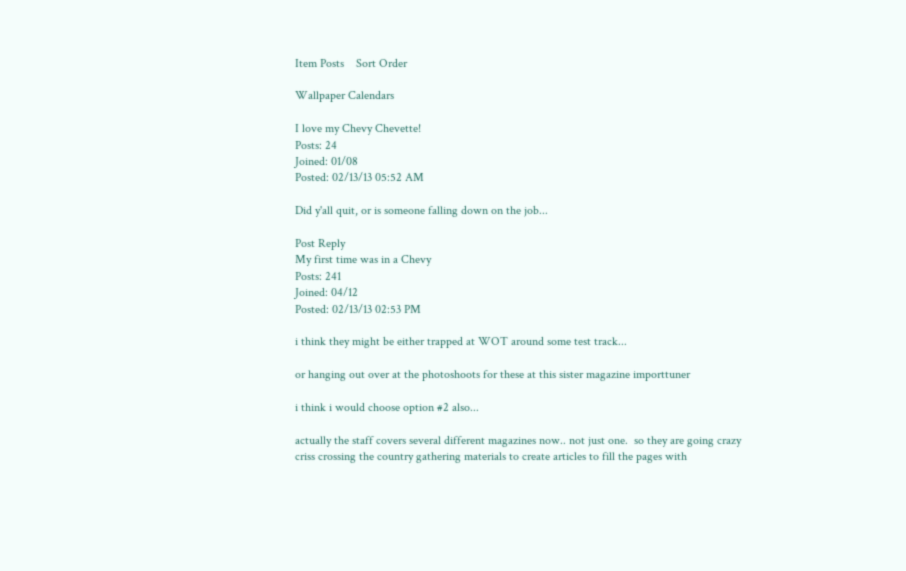Item Posts    Sort Order

Wallpaper Calendars

I love my Chevy Chevette!
Posts: 24
Joined: 01/08
Posted: 02/13/13 05:52 AM

Did y'all quit, or is someone falling down on the job...

Post Reply
My first time was in a Chevy
Posts: 241
Joined: 04/12
Posted: 02/13/13 02:53 PM

i think they might be either trapped at WOT around some test track...

or hanging out over at the photoshoots for these at this sister magazine importtuner

i think i would choose option #2 also...

actually the staff covers several different magazines now.. not just one.  so they are going crazy criss crossing the country gathering materials to create articles to fill the pages with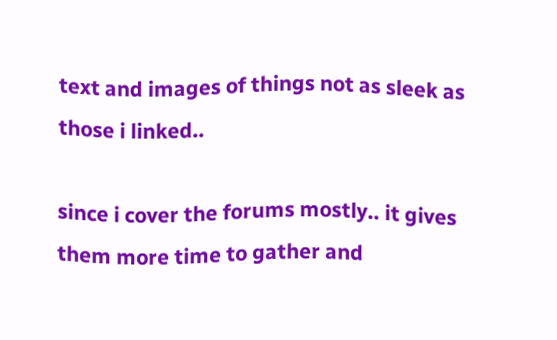text and images of things not as sleek as those i linked..

since i cover the forums mostly.. it gives them more time to gather and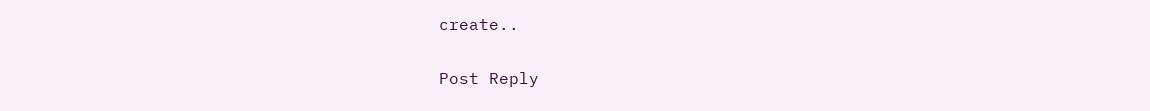create..

Post Reply